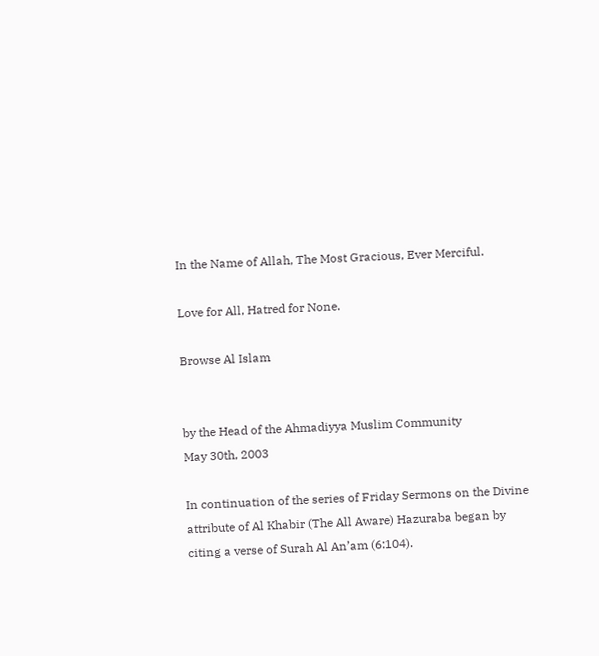In the Name of Allah, The Most Gracious, Ever Merciful.

Love for All, Hatred for None.

Browse Al Islam


by the Head of the Ahmadiyya Muslim Community
May 30th, 2003

In continuation of the series of Friday Sermons on the Divine attribute of Al Khabir (The All Aware) Hazuraba began by citing a verse of Surah Al An’am (6:104).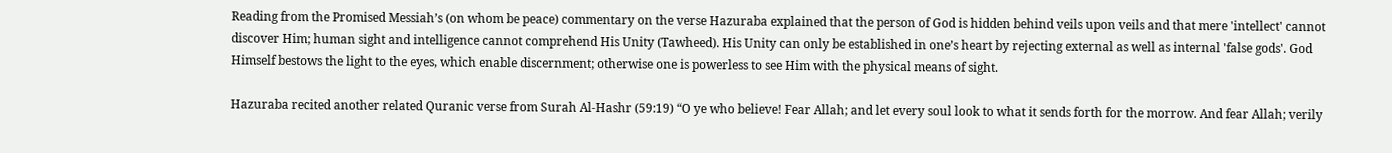Reading from the Promised Messiah’s (on whom be peace) commentary on the verse Hazuraba explained that the person of God is hidden behind veils upon veils and that mere 'intellect' cannot discover Him; human sight and intelligence cannot comprehend His Unity (Tawheed). His Unity can only be established in one’s heart by rejecting external as well as internal 'false gods'. God Himself bestows the light to the eyes, which enable discernment; otherwise one is powerless to see Him with the physical means of sight.

Hazuraba recited another related Quranic verse from Surah Al-Hashr (59:19) “O ye who believe! Fear Allah; and let every soul look to what it sends forth for the morrow. And fear Allah; verily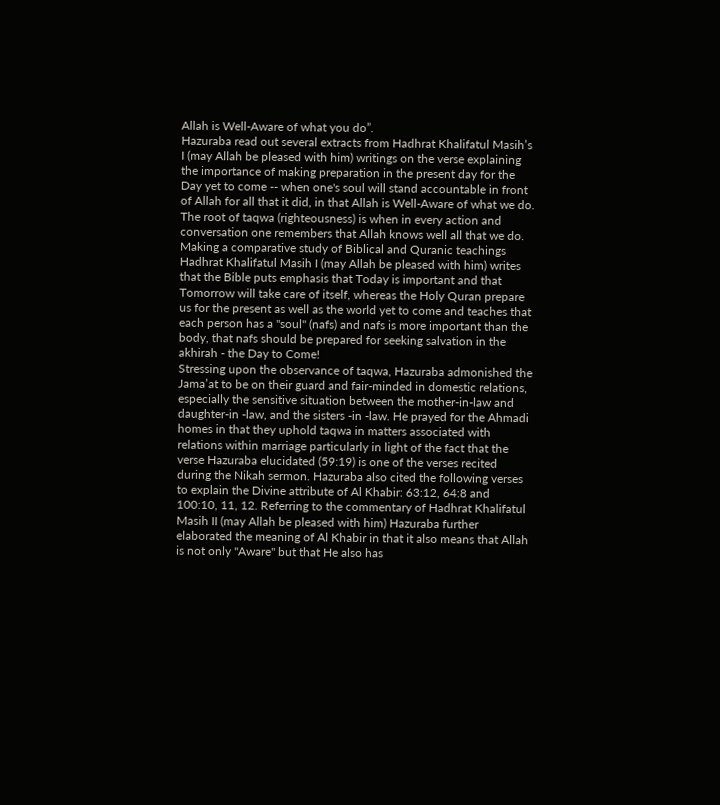Allah is Well-Aware of what you do”.
Hazuraba read out several extracts from Hadhrat Khalifatul Masih’s I (may Allah be pleased with him) writings on the verse explaining the importance of making preparation in the present day for the Day yet to come -- when one's soul will stand accountable in front of Allah for all that it did, in that Allah is Well-Aware of what we do. The root of taqwa (righteousness) is when in every action and conversation one remembers that Allah knows well all that we do. Making a comparative study of Biblical and Quranic teachings Hadhrat Khalifatul Masih I (may Allah be pleased with him) writes that the Bible puts emphasis that Today is important and that Tomorrow will take care of itself, whereas the Holy Quran prepare us for the present as well as the world yet to come and teaches that each person has a "soul" (nafs) and nafs is more important than the body, that nafs should be prepared for seeking salvation in the akhirah - the Day to Come!
Stressing upon the observance of taqwa, Hazuraba admonished the Jama’at to be on their guard and fair-minded in domestic relations, especially the sensitive situation between the mother-in-law and daughter-in -law, and the sisters -in -law. He prayed for the Ahmadi homes in that they uphold taqwa in matters associated with relations within marriage particularly in light of the fact that the verse Hazuraba elucidated (59:19) is one of the verses recited during the Nikah sermon. Hazuraba also cited the following verses to explain the Divine attribute of Al Khabir: 63:12, 64:8 and 100:10, 11, 12. Referring to the commentary of Hadhrat Khalifatul Masih II (may Allah be pleased with him) Hazuraba further elaborated the meaning of Al Khabir in that it also means that Allah is not only "Aware" but that He also has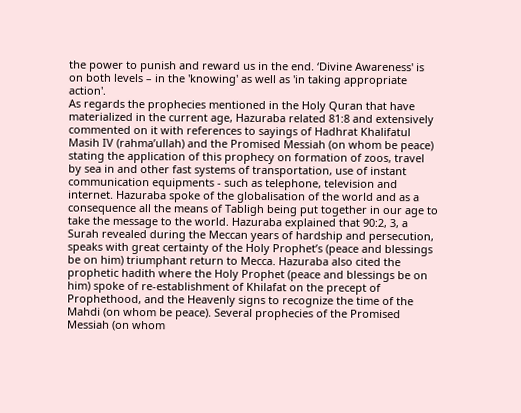the power to punish and reward us in the end. ‘Divine Awareness' is on both levels – in the 'knowing' as well as 'in taking appropriate action'.
As regards the prophecies mentioned in the Holy Quran that have materialized in the current age, Hazuraba related 81:8 and extensively commented on it with references to sayings of Hadhrat Khalifatul Masih IV (rahma’ullah) and the Promised Messiah (on whom be peace) stating the application of this prophecy on formation of zoos, travel by sea in and other fast systems of transportation, use of instant communication equipments - such as telephone, television and internet. Hazuraba spoke of the globalisation of the world and as a consequence all the means of Tabligh being put together in our age to take the message to the world. Hazuraba explained that 90:2, 3, a Surah revealed during the Meccan years of hardship and persecution, speaks with great certainty of the Holy Prophet’s (peace and blessings be on him) triumphant return to Mecca. Hazuraba also cited the prophetic hadith where the Holy Prophet (peace and blessings be on him) spoke of re-establishment of Khilafat on the precept of Prophethood, and the Heavenly signs to recognize the time of the Mahdi (on whom be peace). Several prophecies of the Promised Messiah (on whom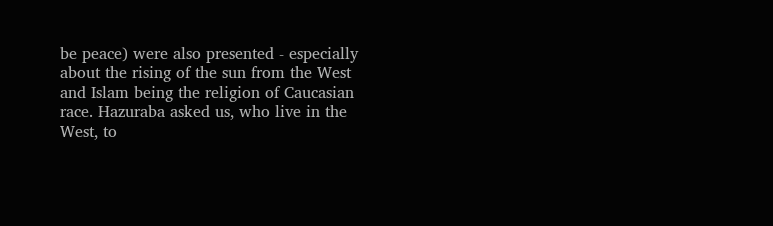be peace) were also presented - especially about the rising of the sun from the West and Islam being the religion of Caucasian race. Hazuraba asked us, who live in the West, to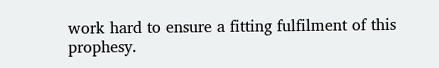work hard to ensure a fitting fulfilment of this prophesy.